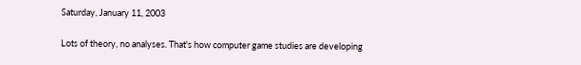Saturday, January 11, 2003

Lots of theory, no analyses. That's how computer game studies are developing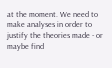at the moment. We need to make analyses in order to justify the theories made - or maybe find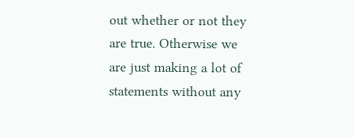out whether or not they are true. Otherwise we are just making a lot of statements without any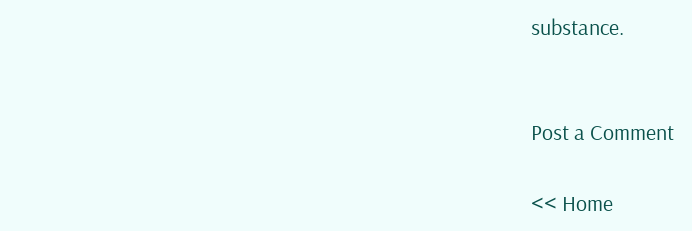substance.


Post a Comment

<< Home